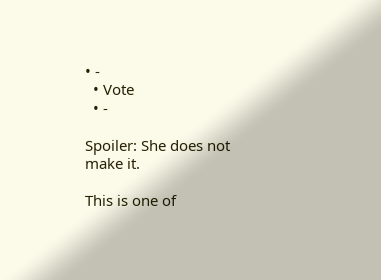• -
  • Vote
  • -

Spoiler: She does not make it.

This is one of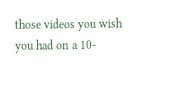those videos you wish you had on a 10-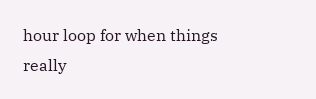hour loop for when things really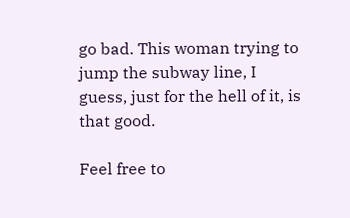go bad. This woman trying to jump the subway line, I guess, just for the hell of it, is that good.

Feel free to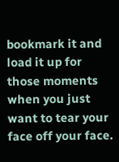bookmark it and load it up for those moments when you just want to tear your face off your face.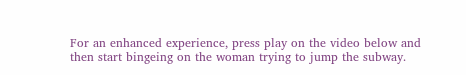For an enhanced experience, press play on the video below and then start bingeing on the woman trying to jump the subway.